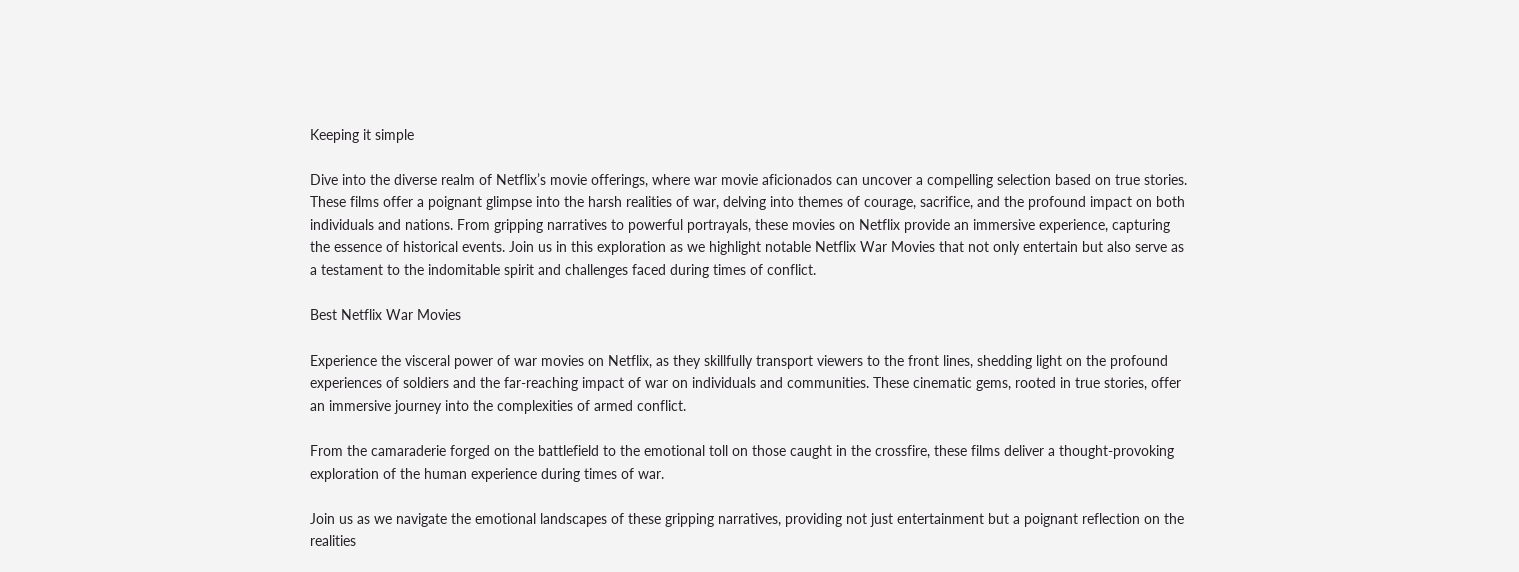Keeping it simple

Dive into the diverse realm of Netflix’s movie offerings, where war movie aficionados can uncover a compelling selection based on true stories. These films offer a poignant glimpse into the harsh realities of war, delving into themes of courage, sacrifice, and the profound impact on both individuals and nations. From gripping narratives to powerful portrayals, these movies on Netflix provide an immersive experience, capturing the essence of historical events. Join us in this exploration as we highlight notable Netflix War Movies that not only entertain but also serve as a testament to the indomitable spirit and challenges faced during times of conflict.

Best Netflix War Movies

Experience the visceral power of war movies on Netflix, as they skillfully transport viewers to the front lines, shedding light on the profound experiences of soldiers and the far-reaching impact of war on individuals and communities. These cinematic gems, rooted in true stories, offer an immersive journey into the complexities of armed conflict.

From the camaraderie forged on the battlefield to the emotional toll on those caught in the crossfire, these films deliver a thought-provoking exploration of the human experience during times of war.

Join us as we navigate the emotional landscapes of these gripping narratives, providing not just entertainment but a poignant reflection on the realities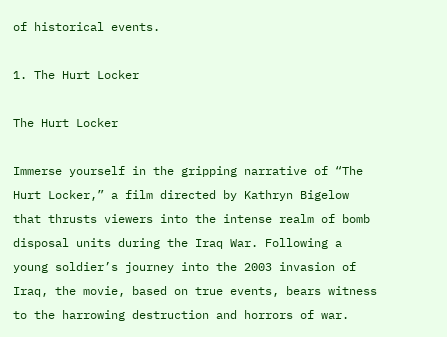of historical events.

1. The Hurt Locker

The Hurt Locker

Immerse yourself in the gripping narrative of “The Hurt Locker,” a film directed by Kathryn Bigelow that thrusts viewers into the intense realm of bomb disposal units during the Iraq War. Following a young soldier’s journey into the 2003 invasion of Iraq, the movie, based on true events, bears witness to the harrowing destruction and horrors of war.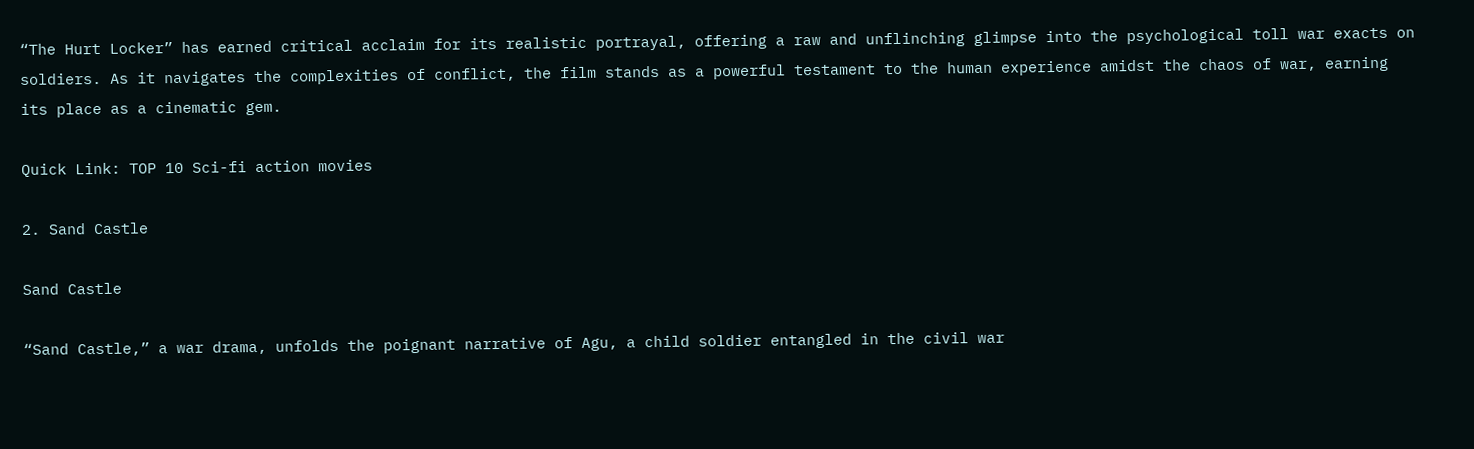“The Hurt Locker” has earned critical acclaim for its realistic portrayal, offering a raw and unflinching glimpse into the psychological toll war exacts on soldiers. As it navigates the complexities of conflict, the film stands as a powerful testament to the human experience amidst the chaos of war, earning its place as a cinematic gem.

Quick Link: TOP 10 Sci-fi action movies

2. Sand Castle

Sand Castle

“Sand Castle,” a war drama, unfolds the poignant narrative of Agu, a child soldier entangled in the civil war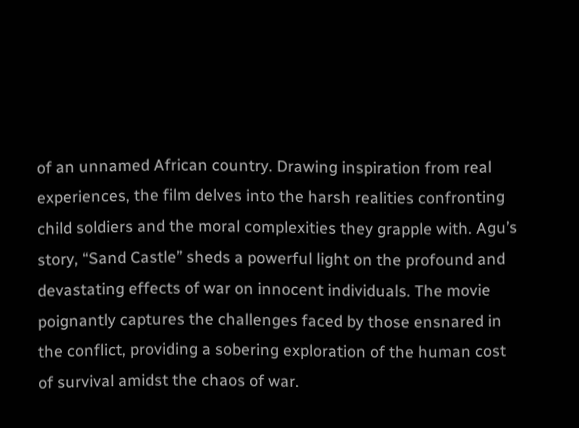of an unnamed African country. Drawing inspiration from real experiences, the film delves into the harsh realities confronting child soldiers and the moral complexities they grapple with. Agu’s story, “Sand Castle” sheds a powerful light on the profound and devastating effects of war on innocent individuals. The movie poignantly captures the challenges faced by those ensnared in the conflict, providing a sobering exploration of the human cost of survival amidst the chaos of war.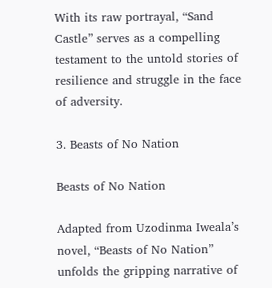With its raw portrayal, “Sand Castle” serves as a compelling testament to the untold stories of resilience and struggle in the face of adversity.

3. Beasts of No Nation

Beasts of No Nation

Adapted from Uzodinma Iweala’s novel, “Beasts of No Nation” unfolds the gripping narrative of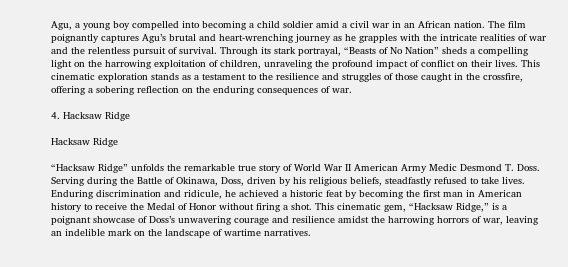Agu, a young boy compelled into becoming a child soldier amid a civil war in an African nation. The film poignantly captures Agu’s brutal and heart-wrenching journey as he grapples with the intricate realities of war and the relentless pursuit of survival. Through its stark portrayal, “Beasts of No Nation” sheds a compelling light on the harrowing exploitation of children, unraveling the profound impact of conflict on their lives. This cinematic exploration stands as a testament to the resilience and struggles of those caught in the crossfire, offering a sobering reflection on the enduring consequences of war.

4. Hacksaw Ridge

Hacksaw Ridge

“Hacksaw Ridge” unfolds the remarkable true story of World War II American Army Medic Desmond T. Doss. Serving during the Battle of Okinawa, Doss, driven by his religious beliefs, steadfastly refused to take lives. Enduring discrimination and ridicule, he achieved a historic feat by becoming the first man in American history to receive the Medal of Honor without firing a shot. This cinematic gem, “Hacksaw Ridge,” is a poignant showcase of Doss’s unwavering courage and resilience amidst the harrowing horrors of war, leaving an indelible mark on the landscape of wartime narratives.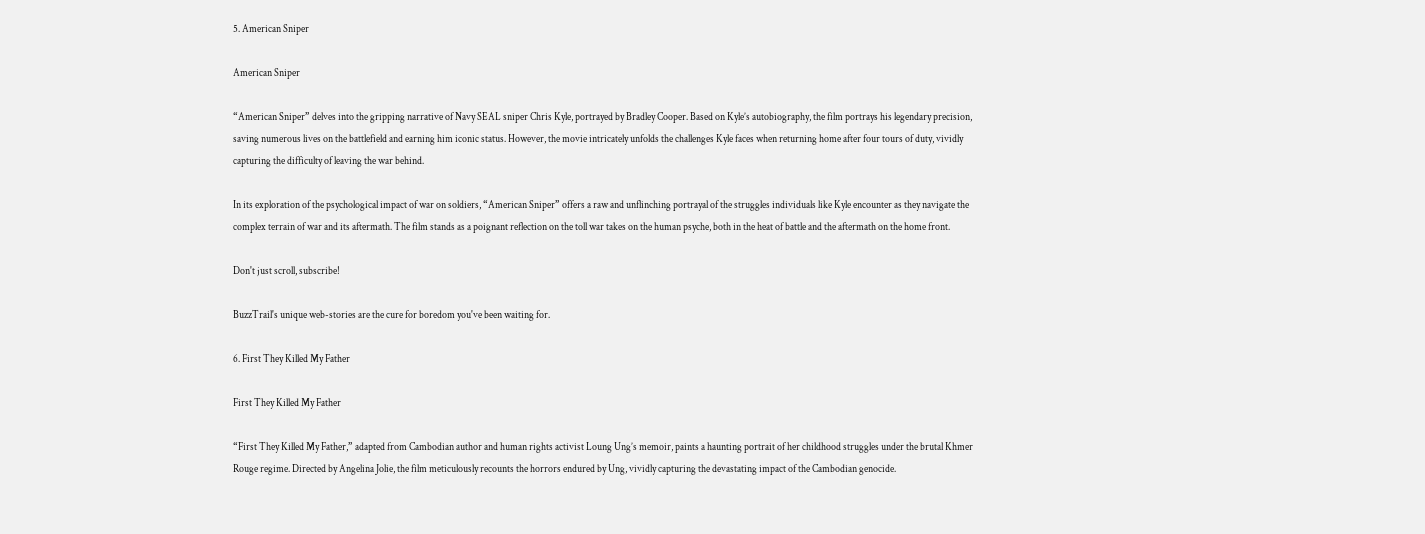5. American Sniper

American Sniper

“American Sniper” delves into the gripping narrative of Navy SEAL sniper Chris Kyle, portrayed by Bradley Cooper. Based on Kyle’s autobiography, the film portrays his legendary precision, saving numerous lives on the battlefield and earning him iconic status. However, the movie intricately unfolds the challenges Kyle faces when returning home after four tours of duty, vividly capturing the difficulty of leaving the war behind.

In its exploration of the psychological impact of war on soldiers, “American Sniper” offers a raw and unflinching portrayal of the struggles individuals like Kyle encounter as they navigate the complex terrain of war and its aftermath. The film stands as a poignant reflection on the toll war takes on the human psyche, both in the heat of battle and the aftermath on the home front.

Don't just scroll, subscribe!

BuzzTrail's unique web-stories are the cure for boredom you've been waiting for.

6. First They Killed My Father

First They Killed My Father

“First They Killed My Father,” adapted from Cambodian author and human rights activist Loung Ung’s memoir, paints a haunting portrait of her childhood struggles under the brutal Khmer Rouge regime. Directed by Angelina Jolie, the film meticulously recounts the horrors endured by Ung, vividly capturing the devastating impact of the Cambodian genocide.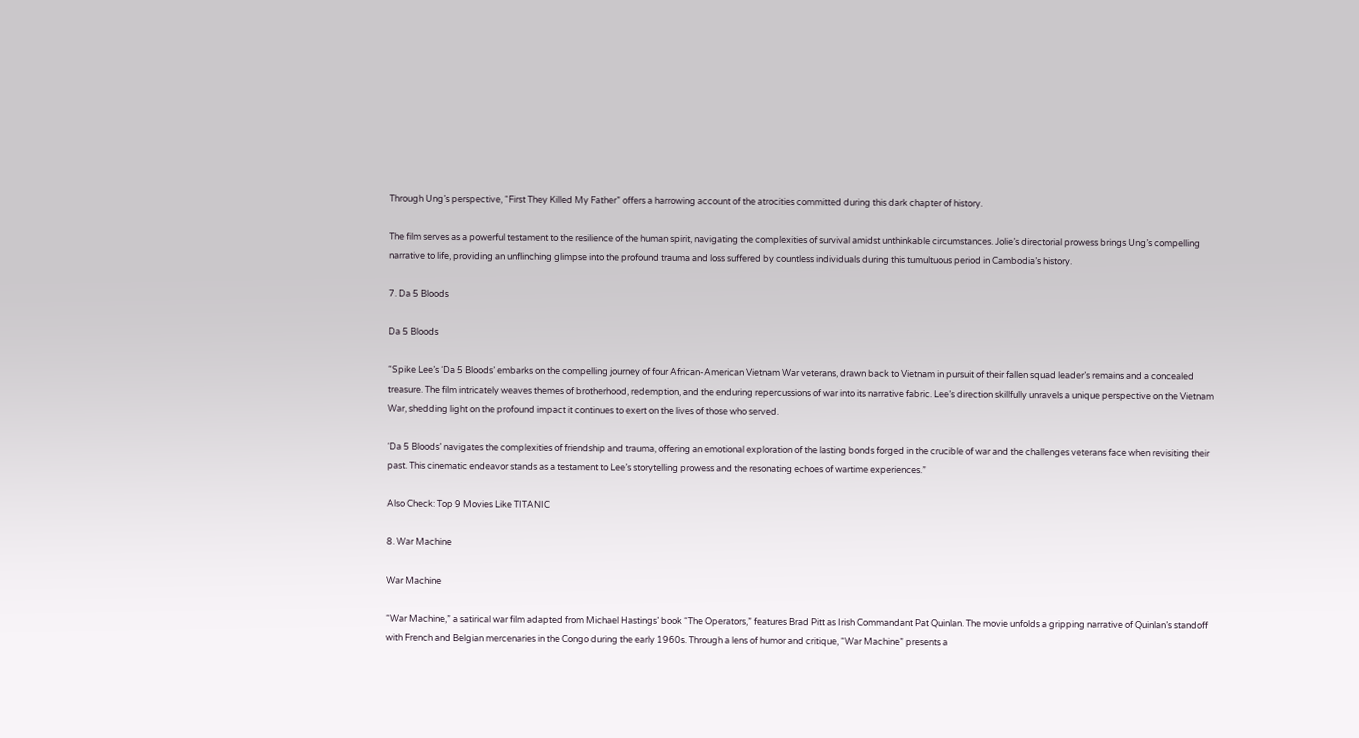Through Ung’s perspective, “First They Killed My Father” offers a harrowing account of the atrocities committed during this dark chapter of history.

The film serves as a powerful testament to the resilience of the human spirit, navigating the complexities of survival amidst unthinkable circumstances. Jolie’s directorial prowess brings Ung’s compelling narrative to life, providing an unflinching glimpse into the profound trauma and loss suffered by countless individuals during this tumultuous period in Cambodia’s history.

7. Da 5 Bloods

Da 5 Bloods

“Spike Lee’s ‘Da 5 Bloods’ embarks on the compelling journey of four African-American Vietnam War veterans, drawn back to Vietnam in pursuit of their fallen squad leader’s remains and a concealed treasure. The film intricately weaves themes of brotherhood, redemption, and the enduring repercussions of war into its narrative fabric. Lee’s direction skillfully unravels a unique perspective on the Vietnam War, shedding light on the profound impact it continues to exert on the lives of those who served.

‘Da 5 Bloods’ navigates the complexities of friendship and trauma, offering an emotional exploration of the lasting bonds forged in the crucible of war and the challenges veterans face when revisiting their past. This cinematic endeavor stands as a testament to Lee’s storytelling prowess and the resonating echoes of wartime experiences.”

Also Check: Top 9 Movies Like TITANIC

8. War Machine

War Machine

“War Machine,” a satirical war film adapted from Michael Hastings’ book “The Operators,” features Brad Pitt as Irish Commandant Pat Quinlan. The movie unfolds a gripping narrative of Quinlan’s standoff with French and Belgian mercenaries in the Congo during the early 1960s. Through a lens of humor and critique, “War Machine” presents a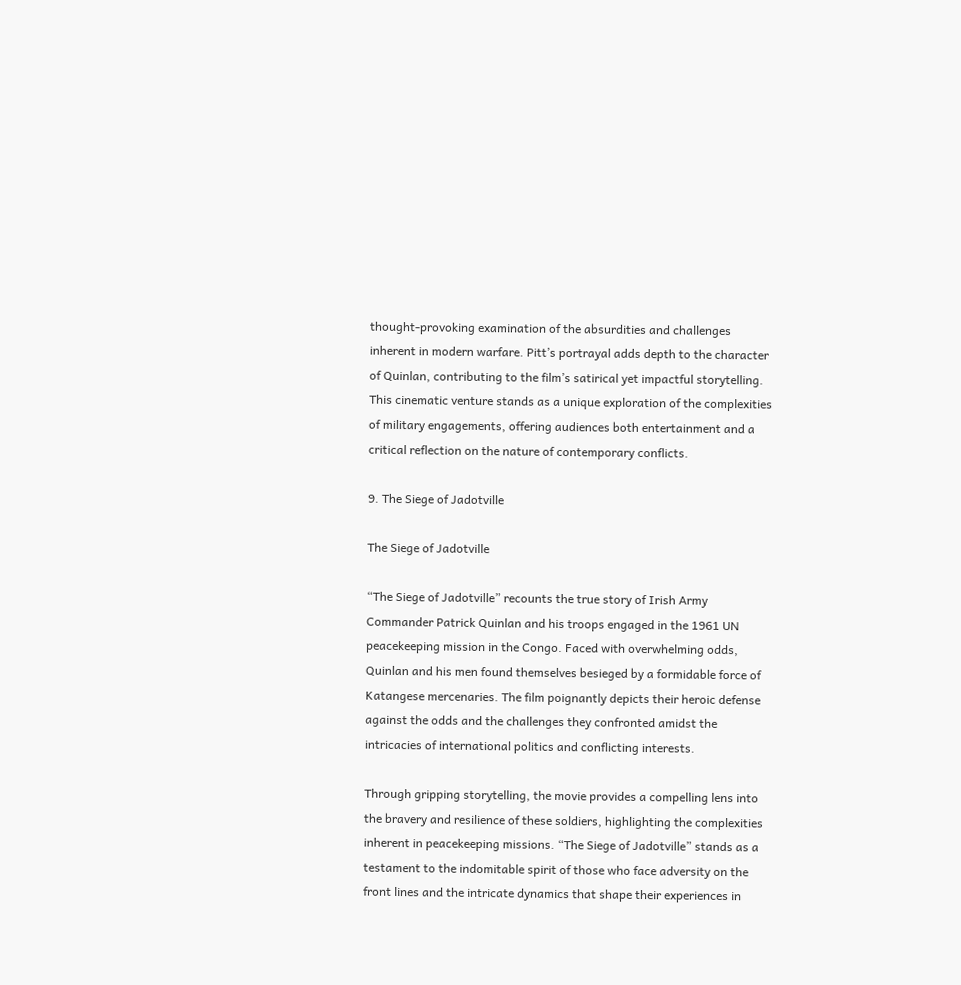thought-provoking examination of the absurdities and challenges inherent in modern warfare. Pitt’s portrayal adds depth to the character of Quinlan, contributing to the film’s satirical yet impactful storytelling. This cinematic venture stands as a unique exploration of the complexities of military engagements, offering audiences both entertainment and a critical reflection on the nature of contemporary conflicts.

9. The Siege of Jadotville

The Siege of Jadotville

“The Siege of Jadotville” recounts the true story of Irish Army Commander Patrick Quinlan and his troops engaged in the 1961 UN peacekeeping mission in the Congo. Faced with overwhelming odds, Quinlan and his men found themselves besieged by a formidable force of Katangese mercenaries. The film poignantly depicts their heroic defense against the odds and the challenges they confronted amidst the intricacies of international politics and conflicting interests.

Through gripping storytelling, the movie provides a compelling lens into the bravery and resilience of these soldiers, highlighting the complexities inherent in peacekeeping missions. “The Siege of Jadotville” stands as a testament to the indomitable spirit of those who face adversity on the front lines and the intricate dynamics that shape their experiences in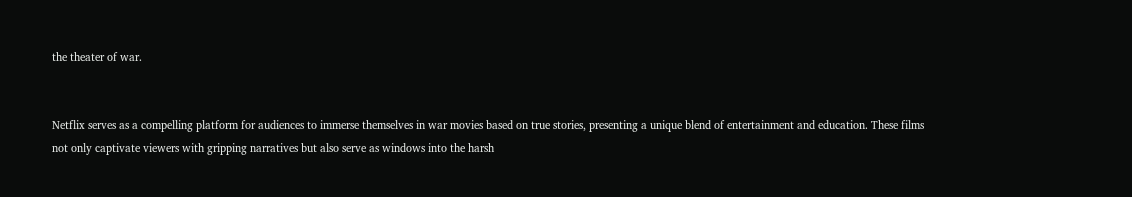the theater of war.


Netflix serves as a compelling platform for audiences to immerse themselves in war movies based on true stories, presenting a unique blend of entertainment and education. These films not only captivate viewers with gripping narratives but also serve as windows into the harsh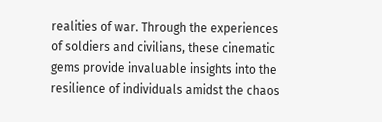realities of war. Through the experiences of soldiers and civilians, these cinematic gems provide invaluable insights into the resilience of individuals amidst the chaos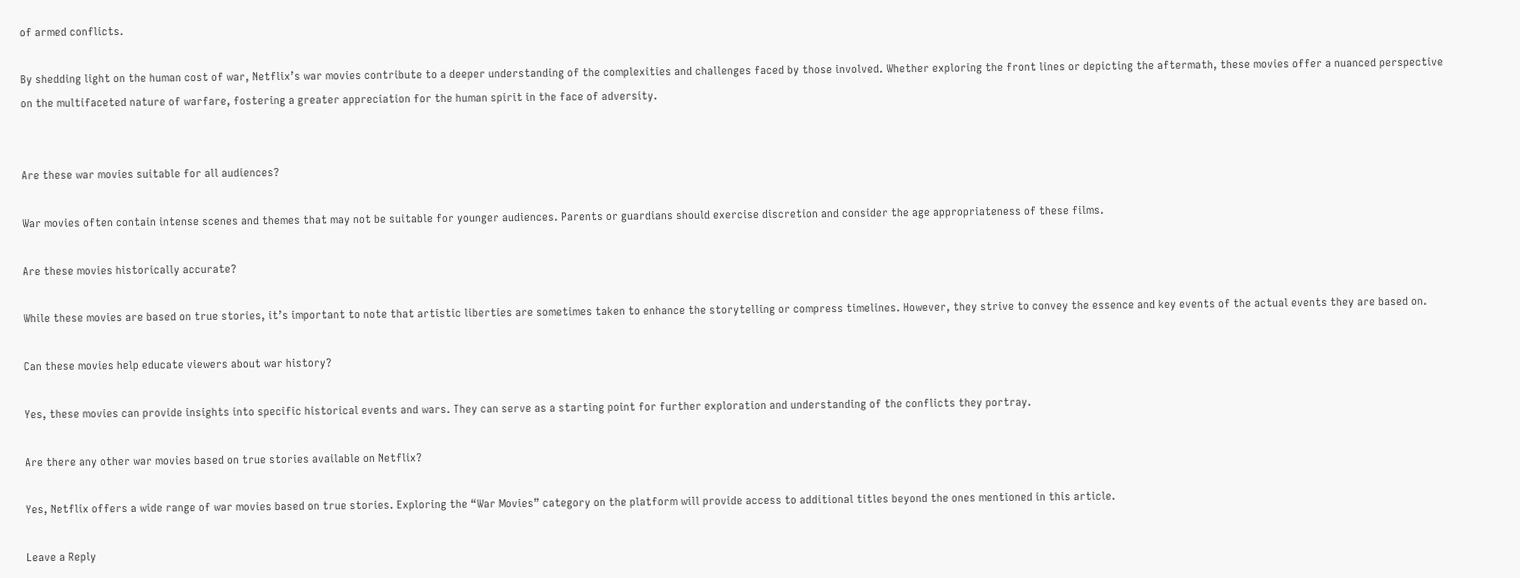of armed conflicts.

By shedding light on the human cost of war, Netflix’s war movies contribute to a deeper understanding of the complexities and challenges faced by those involved. Whether exploring the front lines or depicting the aftermath, these movies offer a nuanced perspective on the multifaceted nature of warfare, fostering a greater appreciation for the human spirit in the face of adversity.


Are these war movies suitable for all audiences?

War movies often contain intense scenes and themes that may not be suitable for younger audiences. Parents or guardians should exercise discretion and consider the age appropriateness of these films.

Are these movies historically accurate?

While these movies are based on true stories, it’s important to note that artistic liberties are sometimes taken to enhance the storytelling or compress timelines. However, they strive to convey the essence and key events of the actual events they are based on.

Can these movies help educate viewers about war history?

Yes, these movies can provide insights into specific historical events and wars. They can serve as a starting point for further exploration and understanding of the conflicts they portray.

Are there any other war movies based on true stories available on Netflix?

Yes, Netflix offers a wide range of war movies based on true stories. Exploring the “War Movies” category on the platform will provide access to additional titles beyond the ones mentioned in this article.

Leave a Reply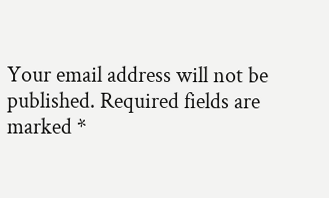Your email address will not be published. Required fields are marked *